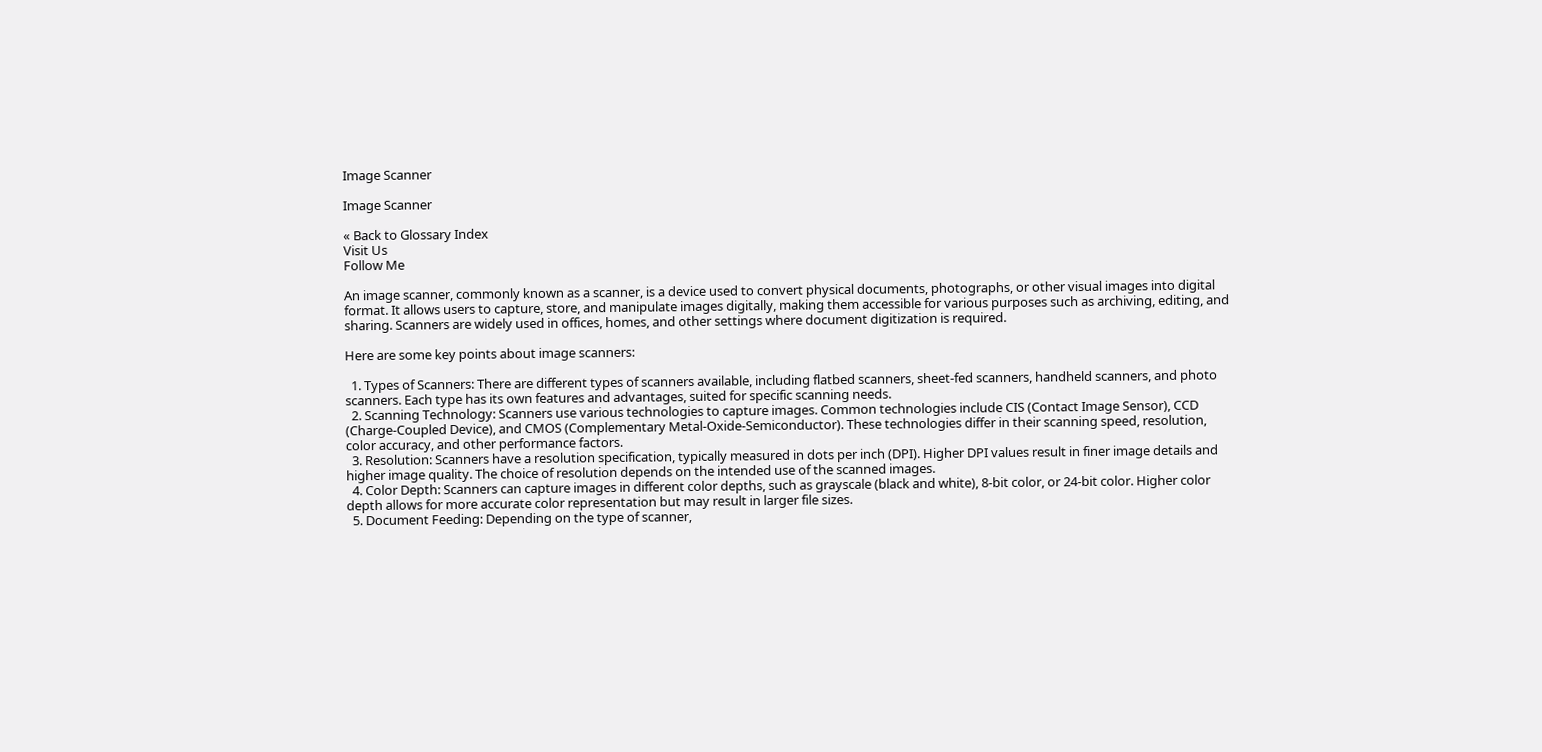Image Scanner

Image Scanner

« Back to Glossary Index
Visit Us
Follow Me

An image scanner, commonly known as a scanner, is a device used to convert physical documents, photographs, or other visual images into digital format. It allows users to capture, store, and manipulate images digitally, making them accessible for various purposes such as archiving, editing, and sharing. Scanners are widely used in offices, homes, and other settings where document digitization is required.

Here are some key points about image scanners:

  1. Types of Scanners: There are different types of scanners available, including flatbed scanners, sheet-fed scanners, handheld scanners, and photo scanners. Each type has its own features and advantages, suited for specific scanning needs.
  2. Scanning Technology: Scanners use various technologies to capture images. Common technologies include CIS (Contact Image Sensor), CCD (Charge-Coupled Device), and CMOS (Complementary Metal-Oxide-Semiconductor). These technologies differ in their scanning speed, resolution, color accuracy, and other performance factors.
  3. Resolution: Scanners have a resolution specification, typically measured in dots per inch (DPI). Higher DPI values result in finer image details and higher image quality. The choice of resolution depends on the intended use of the scanned images.
  4. Color Depth: Scanners can capture images in different color depths, such as grayscale (black and white), 8-bit color, or 24-bit color. Higher color depth allows for more accurate color representation but may result in larger file sizes.
  5. Document Feeding: Depending on the type of scanner,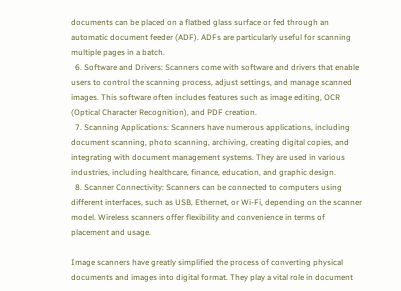documents can be placed on a flatbed glass surface or fed through an automatic document feeder (ADF). ADFs are particularly useful for scanning multiple pages in a batch.
  6. Software and Drivers: Scanners come with software and drivers that enable users to control the scanning process, adjust settings, and manage scanned images. This software often includes features such as image editing, OCR (Optical Character Recognition), and PDF creation.
  7. Scanning Applications: Scanners have numerous applications, including document scanning, photo scanning, archiving, creating digital copies, and integrating with document management systems. They are used in various industries, including healthcare, finance, education, and graphic design.
  8. Scanner Connectivity: Scanners can be connected to computers using different interfaces, such as USB, Ethernet, or Wi-Fi, depending on the scanner model. Wireless scanners offer flexibility and convenience in terms of placement and usage.

Image scanners have greatly simplified the process of converting physical documents and images into digital format. They play a vital role in document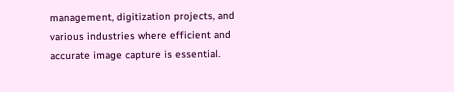management, digitization projects, and various industries where efficient and accurate image capture is essential.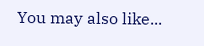You may also like...